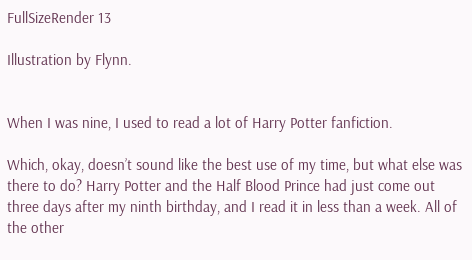FullSizeRender 13

Illustration by Flynn.


When I was nine, I used to read a lot of Harry Potter fanfiction.

Which, okay, doesn’t sound like the best use of my time, but what else was there to do? Harry Potter and the Half Blood Prince had just come out three days after my ninth birthday, and I read it in less than a week. All of the other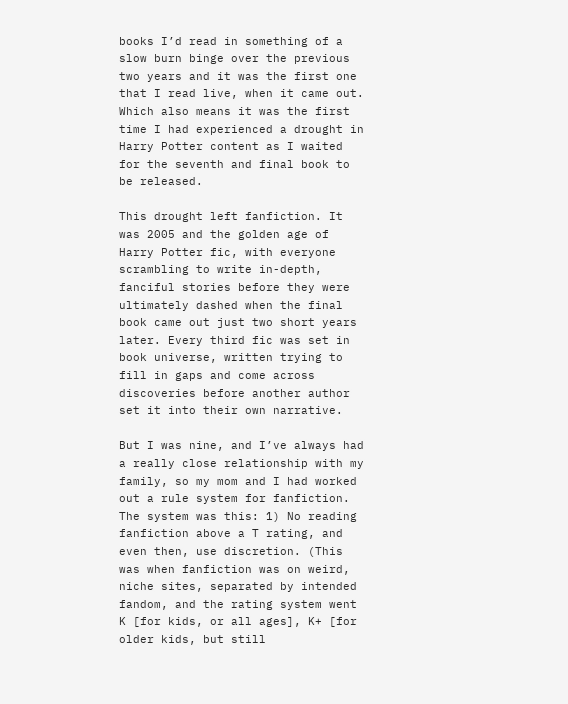books I’d read in something of a slow burn binge over the previous two years and it was the first one that I read live, when it came out. Which also means it was the first time I had experienced a drought in Harry Potter content as I waited for the seventh and final book to be released.

This drought left fanfiction. It was 2005 and the golden age of Harry Potter fic, with everyone scrambling to write in-depth, fanciful stories before they were ultimately dashed when the final book came out just two short years later. Every third fic was set in book universe, written trying to fill in gaps and come across discoveries before another author set it into their own narrative.

But I was nine, and I’ve always had a really close relationship with my family, so my mom and I had worked out a rule system for fanfiction. The system was this: 1) No reading fanfiction above a T rating, and even then, use discretion. (This was when fanfiction was on weird, niche sites, separated by intended fandom, and the rating system went K [for kids, or all ages], K+ [for older kids, but still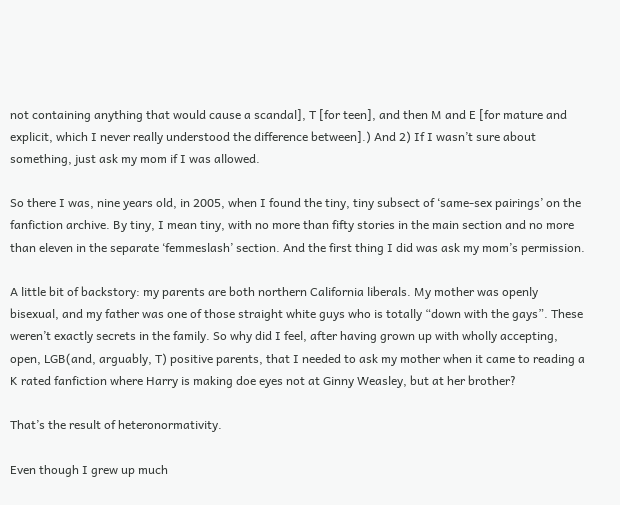not containing anything that would cause a scandal], T [for teen], and then M and E [for mature and explicit, which I never really understood the difference between].) And 2) If I wasn’t sure about something, just ask my mom if I was allowed.

So there I was, nine years old, in 2005, when I found the tiny, tiny subsect of ‘same-sex pairings’ on the fanfiction archive. By tiny, I mean tiny, with no more than fifty stories in the main section and no more than eleven in the separate ‘femmeslash’ section. And the first thing I did was ask my mom’s permission.

A little bit of backstory: my parents are both northern California liberals. My mother was openly bisexual, and my father was one of those straight white guys who is totally “down with the gays”. These weren’t exactly secrets in the family. So why did I feel, after having grown up with wholly accepting, open, LGB(and, arguably, T) positive parents, that I needed to ask my mother when it came to reading a K rated fanfiction where Harry is making doe eyes not at Ginny Weasley, but at her brother?

That’s the result of heteronormativity.

Even though I grew up much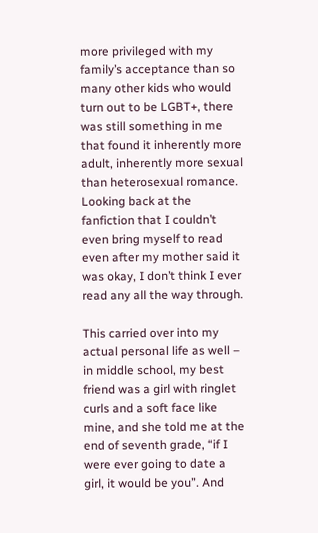more privileged with my family’s acceptance than so many other kids who would turn out to be LGBT+, there was still something in me that found it inherently more adult, inherently more sexual than heterosexual romance. Looking back at the fanfiction that I couldn’t even bring myself to read even after my mother said it was okay, I don’t think I ever read any all the way through.

This carried over into my actual personal life as well – in middle school, my best friend was a girl with ringlet curls and a soft face like mine, and she told me at the end of seventh grade, “if I were ever going to date a girl, it would be you”. And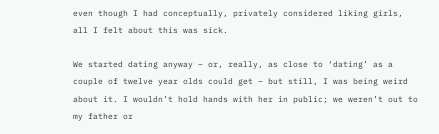even though I had conceptually, privately considered liking girls, all I felt about this was sick.

We started dating anyway – or, really, as close to ‘dating’ as a couple of twelve year olds could get – but still, I was being weird about it. I wouldn’t hold hands with her in public; we weren’t out to my father or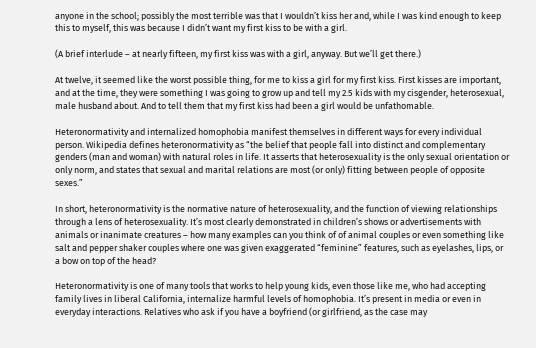anyone in the school; possibly the most terrible was that I wouldn’t kiss her and, while I was kind enough to keep this to myself, this was because I didn’t want my first kiss to be with a girl.

(A brief interlude – at nearly fifteen, my first kiss was with a girl, anyway. But we’ll get there.)

At twelve, it seemed like the worst possible thing, for me to kiss a girl for my first kiss. First kisses are important, and at the time, they were something I was going to grow up and tell my 2.5 kids with my cisgender, heterosexual, male husband about. And to tell them that my first kiss had been a girl would be unfathomable.

Heteronormativity and internalized homophobia manifest themselves in different ways for every individual person. Wikipedia defines heteronormativity as “the belief that people fall into distinct and complementary genders (man and woman) with natural roles in life. It asserts that heterosexuality is the only sexual orientation or only norm, and states that sexual and marital relations are most (or only) fitting between people of opposite sexes.”

In short, heteronormativity is the normative nature of heterosexuality, and the function of viewing relationships through a lens of heterosexuality. It’s most clearly demonstrated in children’s shows or advertisements with animals or inanimate creatures – how many examples can you think of of animal couples or even something like salt and pepper shaker couples where one was given exaggerated “feminine” features, such as eyelashes, lips, or a bow on top of the head?

Heteronormativity is one of many tools that works to help young kids, even those like me, who had accepting family lives in liberal California, internalize harmful levels of homophobia. It’s present in media or even in everyday interactions. Relatives who ask if you have a boyfriend (or girlfriend, as the case may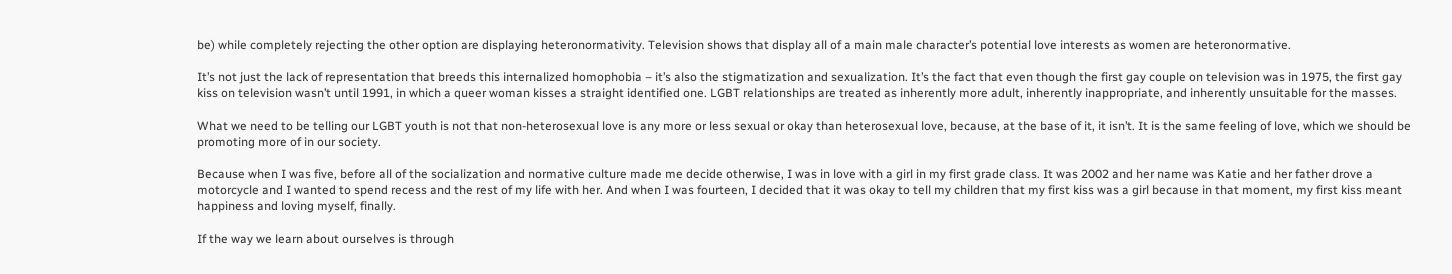be) while completely rejecting the other option are displaying heteronormativity. Television shows that display all of a main male character’s potential love interests as women are heteronormative.

It’s not just the lack of representation that breeds this internalized homophobia – it’s also the stigmatization and sexualization. It’s the fact that even though the first gay couple on television was in 1975, the first gay kiss on television wasn’t until 1991, in which a queer woman kisses a straight identified one. LGBT relationships are treated as inherently more adult, inherently inappropriate, and inherently unsuitable for the masses.

What we need to be telling our LGBT youth is not that non-heterosexual love is any more or less sexual or okay than heterosexual love, because, at the base of it, it isn’t. It is the same feeling of love, which we should be promoting more of in our society.

Because when I was five, before all of the socialization and normative culture made me decide otherwise, I was in love with a girl in my first grade class. It was 2002 and her name was Katie and her father drove a motorcycle and I wanted to spend recess and the rest of my life with her. And when I was fourteen, I decided that it was okay to tell my children that my first kiss was a girl because in that moment, my first kiss meant happiness and loving myself, finally.

If the way we learn about ourselves is through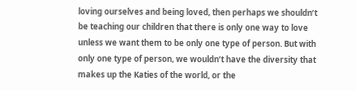loving ourselves and being loved, then perhaps we shouldn’t be teaching our children that there is only one way to love unless we want them to be only one type of person. But with only one type of person, we wouldn’t have the diversity that makes up the Katies of the world, or the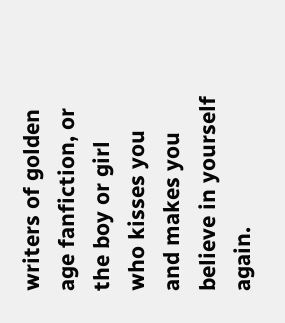writers of golden age fanfiction, or the boy or girl who kisses you and makes you believe in yourself again.